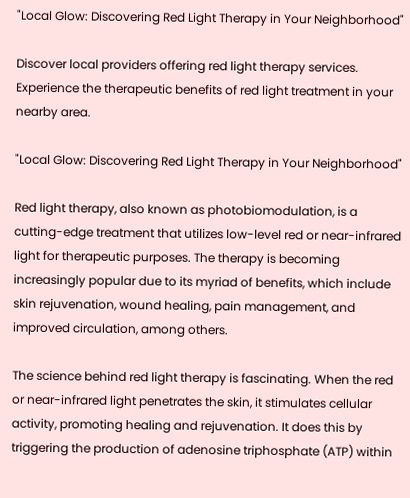"Local Glow: Discovering Red Light Therapy in Your Neighborhood"

Discover local providers offering red light therapy services. Experience the therapeutic benefits of red light treatment in your nearby area.

"Local Glow: Discovering Red Light Therapy in Your Neighborhood"

Red light therapy, also known as photobiomodulation, is a cutting-edge treatment that utilizes low-level red or near-infrared light for therapeutic purposes. The therapy is becoming increasingly popular due to its myriad of benefits, which include skin rejuvenation, wound healing, pain management, and improved circulation, among others.

The science behind red light therapy is fascinating. When the red or near-infrared light penetrates the skin, it stimulates cellular activity, promoting healing and rejuvenation. It does this by triggering the production of adenosine triphosphate (ATP) within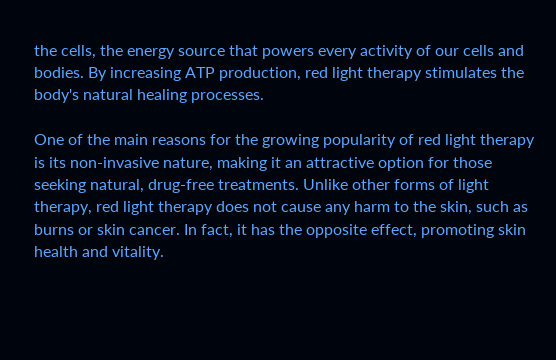the cells, the energy source that powers every activity of our cells and bodies. By increasing ATP production, red light therapy stimulates the body's natural healing processes.

One of the main reasons for the growing popularity of red light therapy is its non-invasive nature, making it an attractive option for those seeking natural, drug-free treatments. Unlike other forms of light therapy, red light therapy does not cause any harm to the skin, such as burns or skin cancer. In fact, it has the opposite effect, promoting skin health and vitality.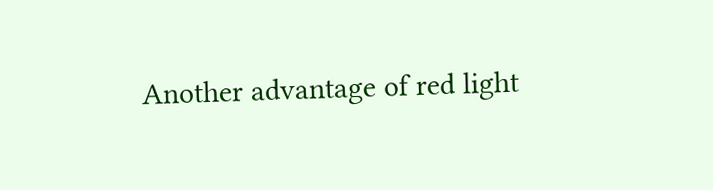Another advantage of red light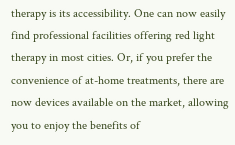therapy is its accessibility. One can now easily find professional facilities offering red light therapy in most cities. Or, if you prefer the convenience of at-home treatments, there are now devices available on the market, allowing you to enjoy the benefits of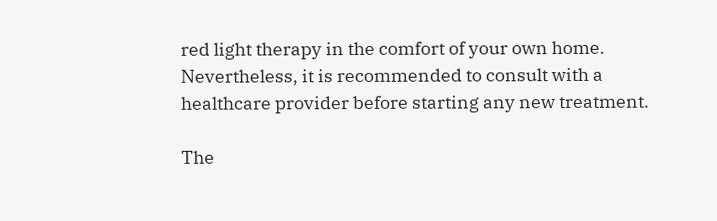red light therapy in the comfort of your own home. Nevertheless, it is recommended to consult with a healthcare provider before starting any new treatment.

The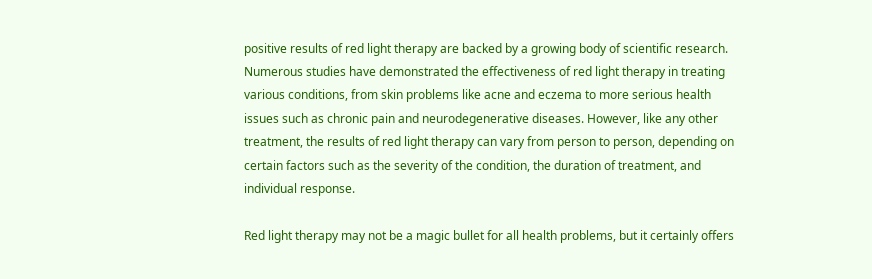positive results of red light therapy are backed by a growing body of scientific research. Numerous studies have demonstrated the effectiveness of red light therapy in treating various conditions, from skin problems like acne and eczema to more serious health issues such as chronic pain and neurodegenerative diseases. However, like any other treatment, the results of red light therapy can vary from person to person, depending on certain factors such as the severity of the condition, the duration of treatment, and individual response.

Red light therapy may not be a magic bullet for all health problems, but it certainly offers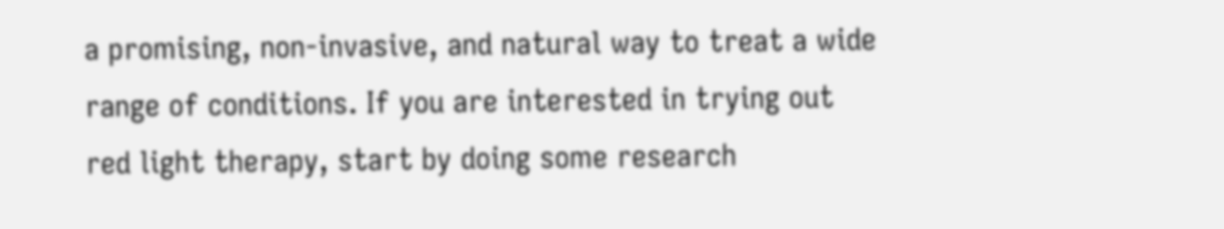a promising, non-invasive, and natural way to treat a wide range of conditions. If you are interested in trying out red light therapy, start by doing some research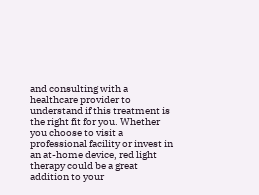and consulting with a healthcare provider to understand if this treatment is the right fit for you. Whether you choose to visit a professional facility or invest in an at-home device, red light therapy could be a great addition to your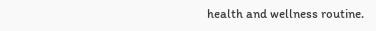health and wellness routine.